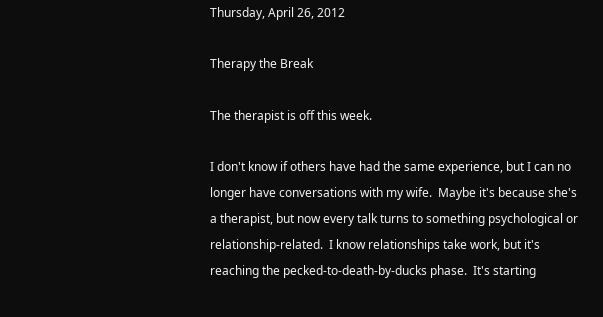Thursday, April 26, 2012

Therapy the Break

The therapist is off this week.

I don't know if others have had the same experience, but I can no longer have conversations with my wife.  Maybe it's because she's a therapist, but now every talk turns to something psychological or relationship-related.  I know relationships take work, but it's reaching the pecked-to-death-by-ducks phase.  It's starting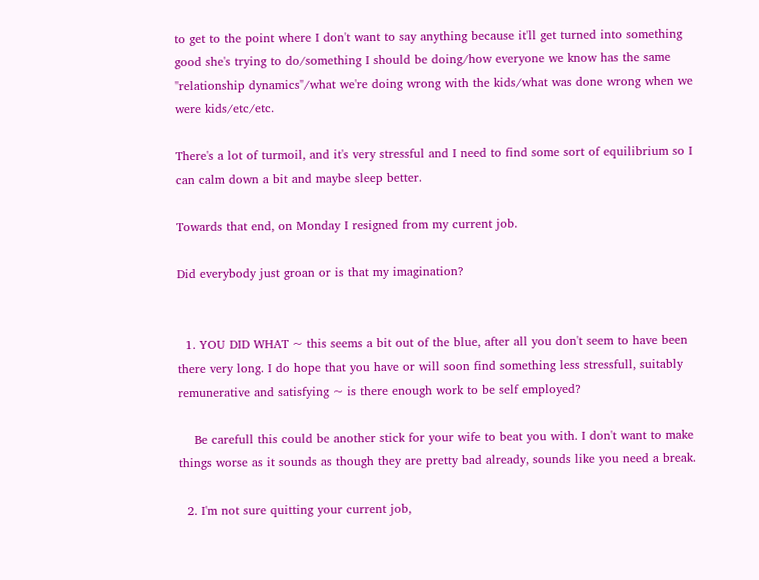to get to the point where I don't want to say anything because it'll get turned into something good she's trying to do/something I should be doing/how everyone we know has the same "relationship dynamics"/what we're doing wrong with the kids/what was done wrong when we were kids/etc/etc.

There's a lot of turmoil, and it's very stressful and I need to find some sort of equilibrium so I can calm down a bit and maybe sleep better.

Towards that end, on Monday I resigned from my current job.

Did everybody just groan or is that my imagination?


  1. YOU DID WHAT ~ this seems a bit out of the blue, after all you don't seem to have been there very long. I do hope that you have or will soon find something less stressfull, suitably remunerative and satisfying ~ is there enough work to be self employed?

    Be carefull this could be another stick for your wife to beat you with. I don't want to make things worse as it sounds as though they are pretty bad already, sounds like you need a break.

  2. I'm not sure quitting your current job,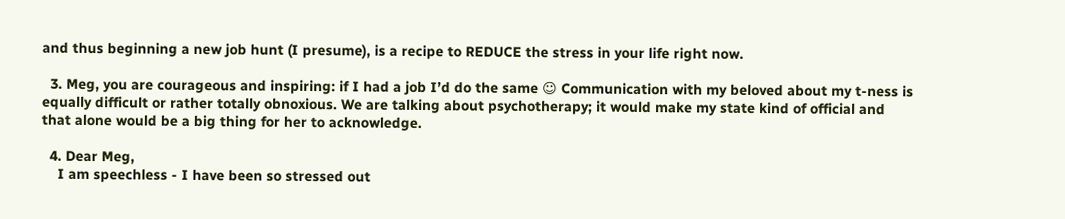and thus beginning a new job hunt (I presume), is a recipe to REDUCE the stress in your life right now.

  3. Meg, you are courageous and inspiring: if I had a job I’d do the same ☺ Communication with my beloved about my t-ness is equally difficult or rather totally obnoxious. We are talking about psychotherapy; it would make my state kind of official and that alone would be a big thing for her to acknowledge.

  4. Dear Meg,
    I am speechless - I have been so stressed out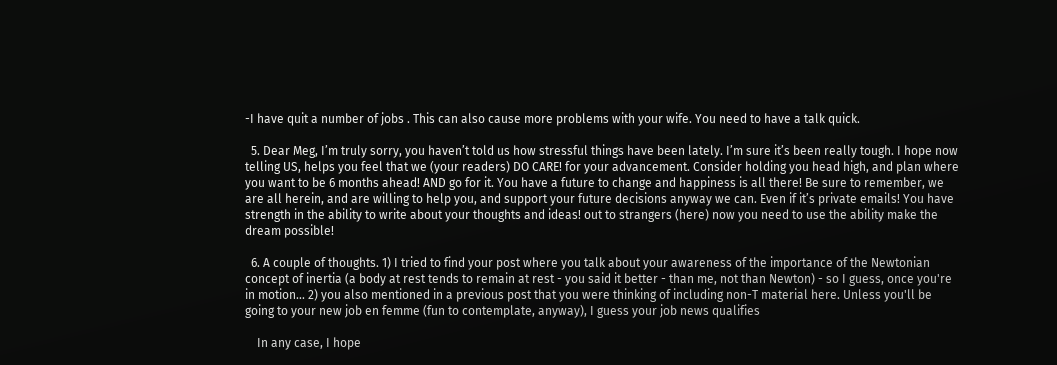-I have quit a number of jobs . This can also cause more problems with your wife. You need to have a talk quick.

  5. Dear Meg, I’m truly sorry, you haven’t told us how stressful things have been lately. I’m sure it’s been really tough. I hope now telling US, helps you feel that we (your readers) DO CARE! for your advancement. Consider holding you head high, and plan where you want to be 6 months ahead! AND go for it. You have a future to change and happiness is all there! Be sure to remember, we are all herein, and are willing to help you, and support your future decisions anyway we can. Even if it’s private emails! You have strength in the ability to write about your thoughts and ideas! out to strangers (here) now you need to use the ability make the dream possible!

  6. A couple of thoughts. 1) I tried to find your post where you talk about your awareness of the importance of the Newtonian concept of inertia (a body at rest tends to remain at rest - you said it better - than me, not than Newton) - so I guess, once you're in motion... 2) you also mentioned in a previous post that you were thinking of including non-T material here. Unless you'll be going to your new job en femme (fun to contemplate, anyway), I guess your job news qualifies

    In any case, I hope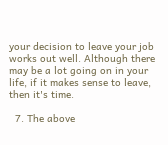your decision to leave your job works out well. Although there may be a lot going on in your life, if it makes sense to leave, then it's time.

  7. The above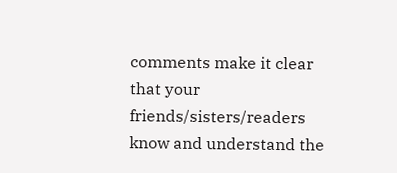comments make it clear that your friends/sisters/readers know and understand the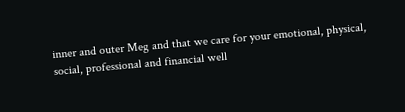inner and outer Meg and that we care for your emotional, physical, social, professional and financial well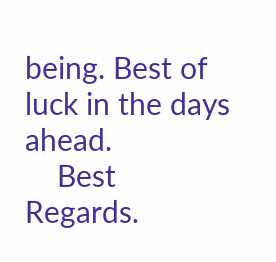being. Best of luck in the days ahead.
    Best Regards.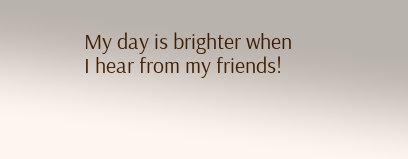My day is brighter when I hear from my friends!